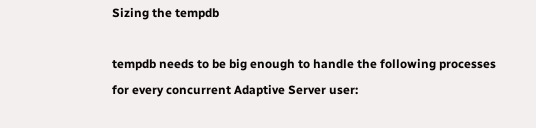Sizing the tempdb

tempdb needs to be big enough to handle the following processes for every concurrent Adaptive Server user: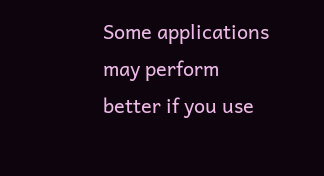Some applications may perform better if you use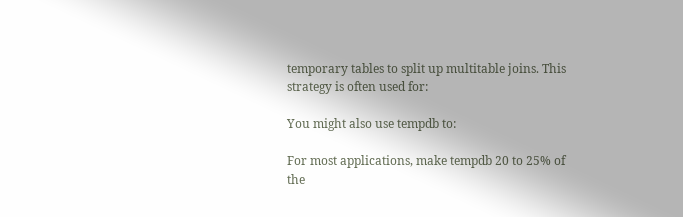temporary tables to split up multitable joins. This strategy is often used for:

You might also use tempdb to:

For most applications, make tempdb 20 to 25% of the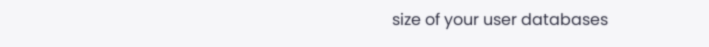size of your user databases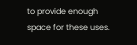to provide enough space for these uses.